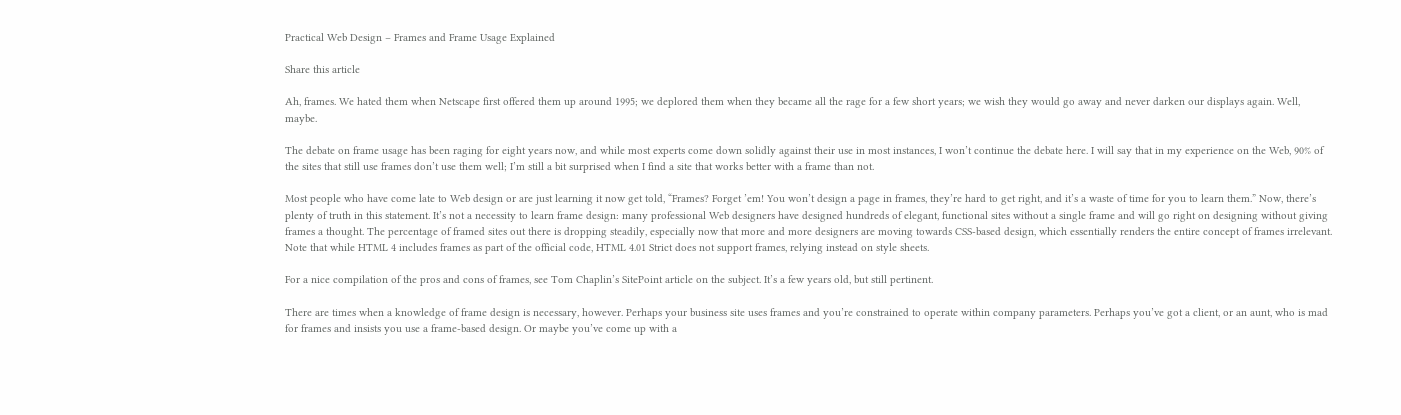Practical Web Design – Frames and Frame Usage Explained

Share this article

Ah, frames. We hated them when Netscape first offered them up around 1995; we deplored them when they became all the rage for a few short years; we wish they would go away and never darken our displays again. Well, maybe.

The debate on frame usage has been raging for eight years now, and while most experts come down solidly against their use in most instances, I won’t continue the debate here. I will say that in my experience on the Web, 90% of the sites that still use frames don’t use them well; I’m still a bit surprised when I find a site that works better with a frame than not.

Most people who have come late to Web design or are just learning it now get told, “Frames? Forget ’em! You won’t design a page in frames, they’re hard to get right, and it’s a waste of time for you to learn them.” Now, there’s plenty of truth in this statement. It’s not a necessity to learn frame design: many professional Web designers have designed hundreds of elegant, functional sites without a single frame and will go right on designing without giving frames a thought. The percentage of framed sites out there is dropping steadily, especially now that more and more designers are moving towards CSS-based design, which essentially renders the entire concept of frames irrelevant. Note that while HTML 4 includes frames as part of the official code, HTML 4.01 Strict does not support frames, relying instead on style sheets.

For a nice compilation of the pros and cons of frames, see Tom Chaplin’s SitePoint article on the subject. It’s a few years old, but still pertinent.

There are times when a knowledge of frame design is necessary, however. Perhaps your business site uses frames and you’re constrained to operate within company parameters. Perhaps you’ve got a client, or an aunt, who is mad for frames and insists you use a frame-based design. Or maybe you’ve come up with a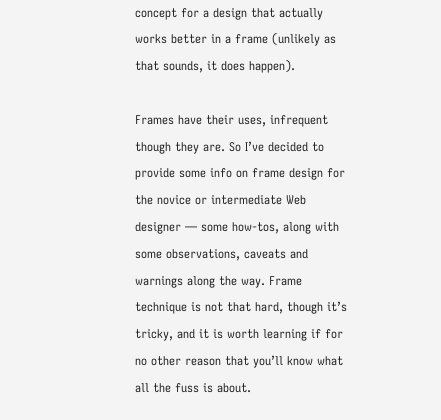concept for a design that actually works better in a frame (unlikely as that sounds, it does happen).

Frames have their uses, infrequent though they are. So I’ve decided to provide some info on frame design for the novice or intermediate Web designer — some how-tos, along with some observations, caveats and warnings along the way. Frame technique is not that hard, though it’s tricky, and it is worth learning if for no other reason that you’ll know what all the fuss is about.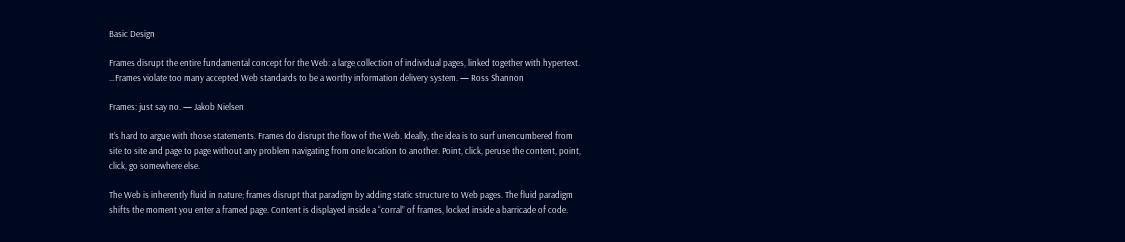Basic Design

Frames disrupt the entire fundamental concept for the Web: a large collection of individual pages, linked together with hypertext. …Frames violate too many accepted Web standards to be a worthy information delivery system. — Ross Shannon

Frames: just say no. — Jakob Nielsen

It’s hard to argue with those statements. Frames do disrupt the flow of the Web. Ideally, the idea is to surf unencumbered from site to site and page to page without any problem navigating from one location to another. Point, click, peruse the content, point, click, go somewhere else.

The Web is inherently fluid in nature; frames disrupt that paradigm by adding static structure to Web pages. The fluid paradigm shifts the moment you enter a framed page. Content is displayed inside a “corral” of frames, locked inside a barricade of code.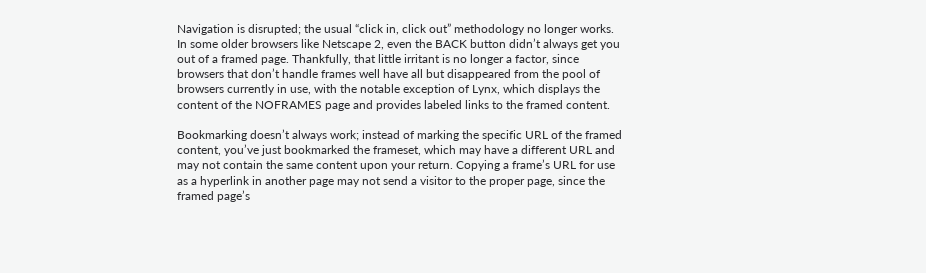Navigation is disrupted; the usual “click in, click out” methodology no longer works. In some older browsers like Netscape 2, even the BACK button didn’t always get you out of a framed page. Thankfully, that little irritant is no longer a factor, since browsers that don’t handle frames well have all but disappeared from the pool of browsers currently in use, with the notable exception of Lynx, which displays the content of the NOFRAMES page and provides labeled links to the framed content.

Bookmarking doesn’t always work; instead of marking the specific URL of the framed content, you’ve just bookmarked the frameset, which may have a different URL and may not contain the same content upon your return. Copying a frame’s URL for use as a hyperlink in another page may not send a visitor to the proper page, since the framed page’s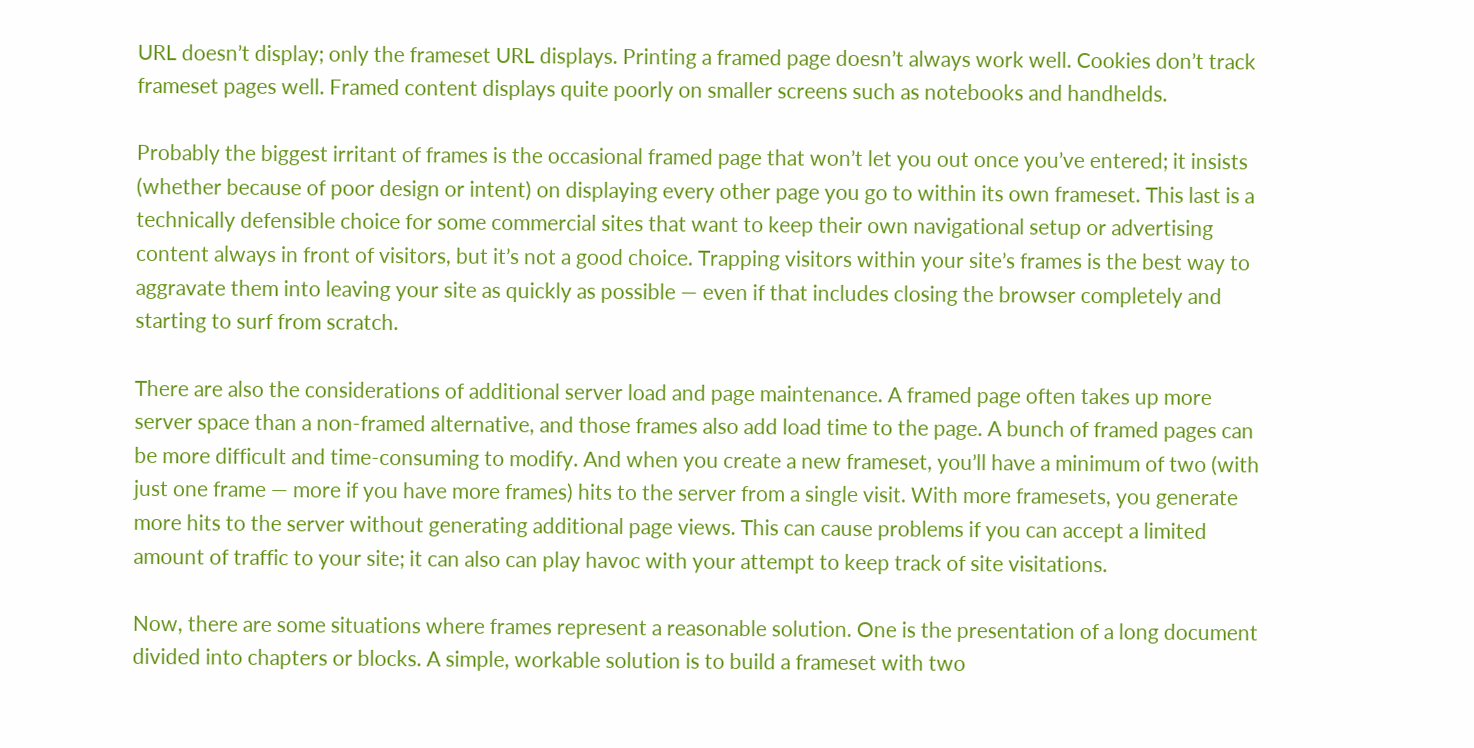URL doesn’t display; only the frameset URL displays. Printing a framed page doesn’t always work well. Cookies don’t track frameset pages well. Framed content displays quite poorly on smaller screens such as notebooks and handhelds.

Probably the biggest irritant of frames is the occasional framed page that won’t let you out once you’ve entered; it insists (whether because of poor design or intent) on displaying every other page you go to within its own frameset. This last is a technically defensible choice for some commercial sites that want to keep their own navigational setup or advertising content always in front of visitors, but it’s not a good choice. Trapping visitors within your site’s frames is the best way to aggravate them into leaving your site as quickly as possible — even if that includes closing the browser completely and starting to surf from scratch.

There are also the considerations of additional server load and page maintenance. A framed page often takes up more server space than a non-framed alternative, and those frames also add load time to the page. A bunch of framed pages can be more difficult and time-consuming to modify. And when you create a new frameset, you’ll have a minimum of two (with just one frame — more if you have more frames) hits to the server from a single visit. With more framesets, you generate more hits to the server without generating additional page views. This can cause problems if you can accept a limited amount of traffic to your site; it can also can play havoc with your attempt to keep track of site visitations.

Now, there are some situations where frames represent a reasonable solution. One is the presentation of a long document divided into chapters or blocks. A simple, workable solution is to build a frameset with two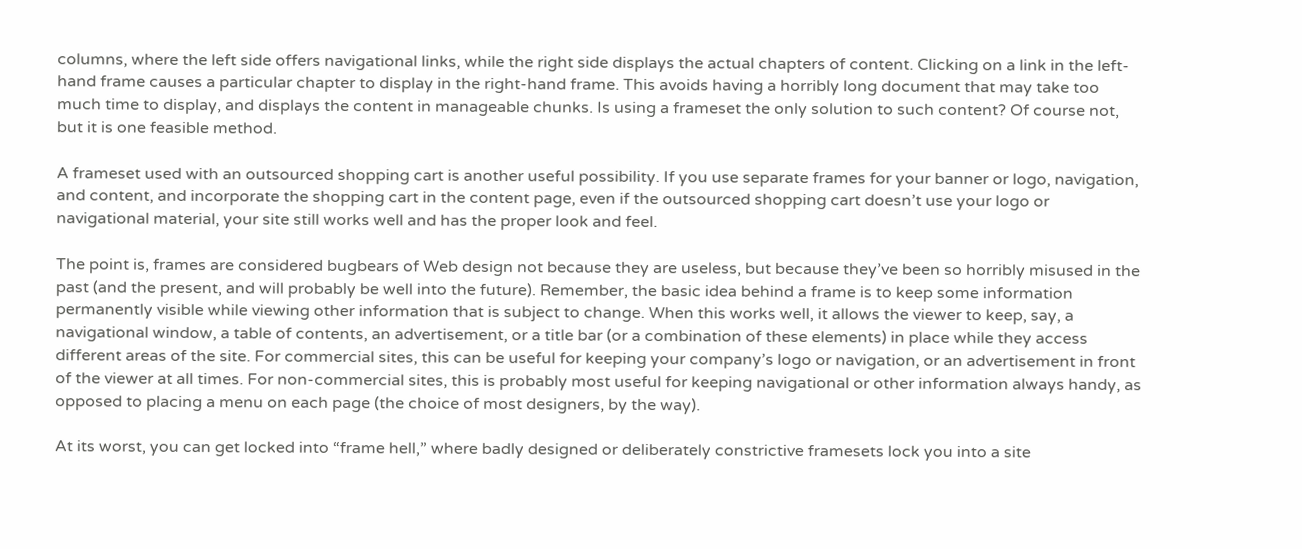columns, where the left side offers navigational links, while the right side displays the actual chapters of content. Clicking on a link in the left-hand frame causes a particular chapter to display in the right-hand frame. This avoids having a horribly long document that may take too much time to display, and displays the content in manageable chunks. Is using a frameset the only solution to such content? Of course not, but it is one feasible method.

A frameset used with an outsourced shopping cart is another useful possibility. If you use separate frames for your banner or logo, navigation, and content, and incorporate the shopping cart in the content page, even if the outsourced shopping cart doesn’t use your logo or navigational material, your site still works well and has the proper look and feel.

The point is, frames are considered bugbears of Web design not because they are useless, but because they’ve been so horribly misused in the past (and the present, and will probably be well into the future). Remember, the basic idea behind a frame is to keep some information permanently visible while viewing other information that is subject to change. When this works well, it allows the viewer to keep, say, a navigational window, a table of contents, an advertisement, or a title bar (or a combination of these elements) in place while they access different areas of the site. For commercial sites, this can be useful for keeping your company’s logo or navigation, or an advertisement in front of the viewer at all times. For non-commercial sites, this is probably most useful for keeping navigational or other information always handy, as opposed to placing a menu on each page (the choice of most designers, by the way).

At its worst, you can get locked into “frame hell,” where badly designed or deliberately constrictive framesets lock you into a site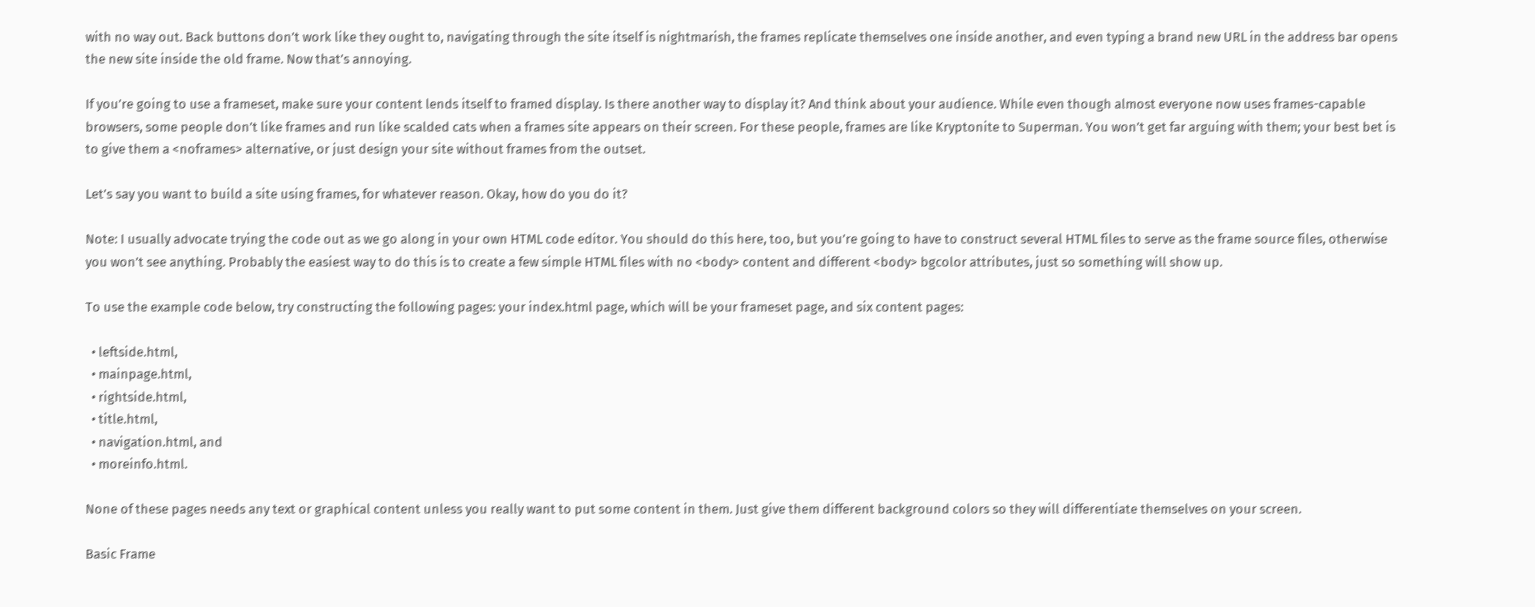with no way out. Back buttons don’t work like they ought to, navigating through the site itself is nightmarish, the frames replicate themselves one inside another, and even typing a brand new URL in the address bar opens the new site inside the old frame. Now that’s annoying.

If you’re going to use a frameset, make sure your content lends itself to framed display. Is there another way to display it? And think about your audience. While even though almost everyone now uses frames-capable browsers, some people don’t like frames and run like scalded cats when a frames site appears on their screen. For these people, frames are like Kryptonite to Superman. You won’t get far arguing with them; your best bet is to give them a <noframes> alternative, or just design your site without frames from the outset.

Let’s say you want to build a site using frames, for whatever reason. Okay, how do you do it?

Note: I usually advocate trying the code out as we go along in your own HTML code editor. You should do this here, too, but you’re going to have to construct several HTML files to serve as the frame source files, otherwise you won’t see anything. Probably the easiest way to do this is to create a few simple HTML files with no <body> content and different <body> bgcolor attributes, just so something will show up.

To use the example code below, try constructing the following pages: your index.html page, which will be your frameset page, and six content pages:

  • leftside.html,
  • mainpage.html,
  • rightside.html,
  • title.html,
  • navigation.html, and
  • moreinfo.html.

None of these pages needs any text or graphical content unless you really want to put some content in them. Just give them different background colors so they will differentiate themselves on your screen.

Basic Frame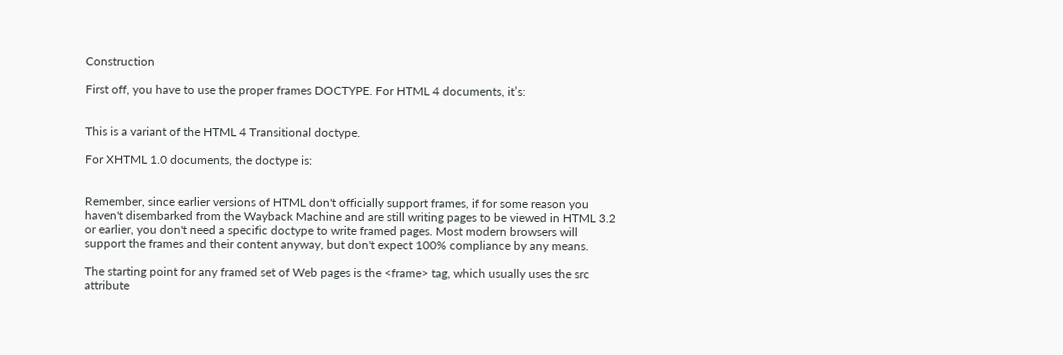Construction

First off, you have to use the proper frames DOCTYPE. For HTML 4 documents, it’s:


This is a variant of the HTML 4 Transitional doctype.

For XHTML 1.0 documents, the doctype is:


Remember, since earlier versions of HTML don't officially support frames, if for some reason you haven't disembarked from the Wayback Machine and are still writing pages to be viewed in HTML 3.2 or earlier, you don't need a specific doctype to write framed pages. Most modern browsers will support the frames and their content anyway, but don't expect 100% compliance by any means.

The starting point for any framed set of Web pages is the <frame> tag, which usually uses the src attribute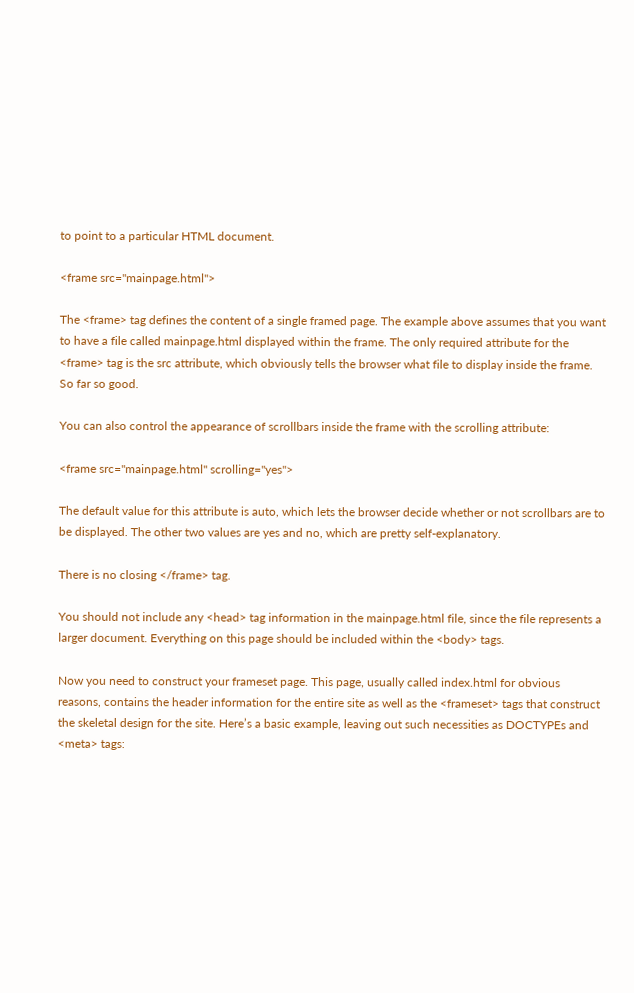to point to a particular HTML document.

<frame src="mainpage.html">

The <frame> tag defines the content of a single framed page. The example above assumes that you want to have a file called mainpage.html displayed within the frame. The only required attribute for the <frame> tag is the src attribute, which obviously tells the browser what file to display inside the frame. So far so good.

You can also control the appearance of scrollbars inside the frame with the scrolling attribute:

<frame src="mainpage.html" scrolling="yes">

The default value for this attribute is auto, which lets the browser decide whether or not scrollbars are to be displayed. The other two values are yes and no, which are pretty self-explanatory.

There is no closing </frame> tag.

You should not include any <head> tag information in the mainpage.html file, since the file represents a larger document. Everything on this page should be included within the <body> tags.

Now you need to construct your frameset page. This page, usually called index.html for obvious reasons, contains the header information for the entire site as well as the <frameset> tags that construct the skeletal design for the site. Here’s a basic example, leaving out such necessities as DOCTYPEs and <meta> tags: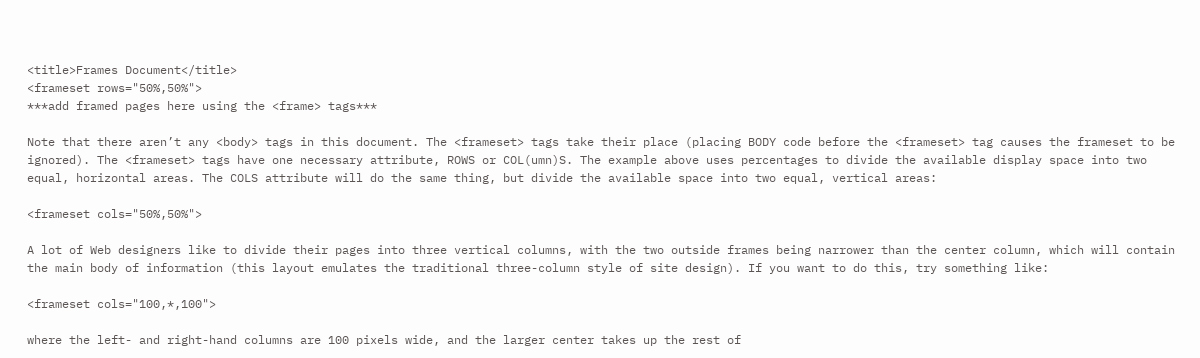<title>Frames Document</title>
<frameset rows="50%,50%">
***add framed pages here using the <frame> tags***

Note that there aren’t any <body> tags in this document. The <frameset> tags take their place (placing BODY code before the <frameset> tag causes the frameset to be ignored). The <frameset> tags have one necessary attribute, ROWS or COL(umn)S. The example above uses percentages to divide the available display space into two equal, horizontal areas. The COLS attribute will do the same thing, but divide the available space into two equal, vertical areas:

<frameset cols="50%,50%">

A lot of Web designers like to divide their pages into three vertical columns, with the two outside frames being narrower than the center column, which will contain the main body of information (this layout emulates the traditional three-column style of site design). If you want to do this, try something like:

<frameset cols="100,*,100">

where the left- and right-hand columns are 100 pixels wide, and the larger center takes up the rest of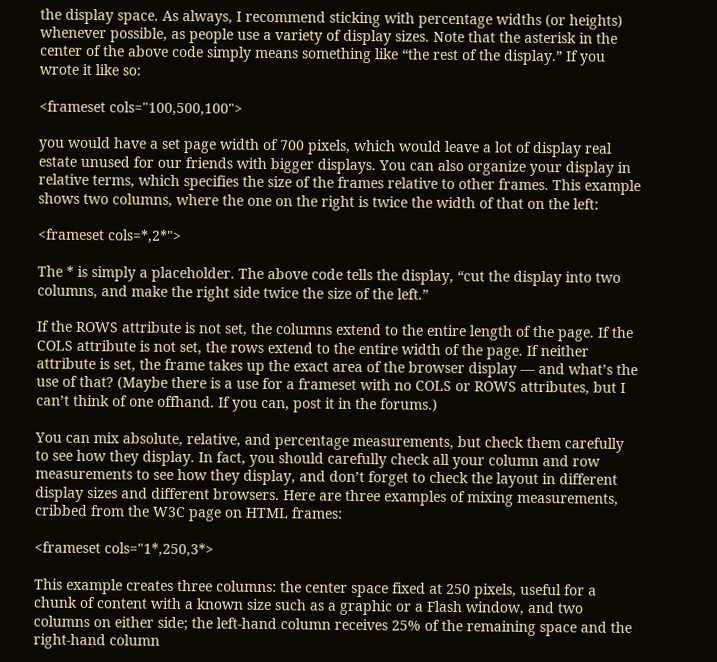the display space. As always, I recommend sticking with percentage widths (or heights) whenever possible, as people use a variety of display sizes. Note that the asterisk in the center of the above code simply means something like “the rest of the display.” If you wrote it like so:

<frameset cols="100,500,100">

you would have a set page width of 700 pixels, which would leave a lot of display real estate unused for our friends with bigger displays. You can also organize your display in relative terms, which specifies the size of the frames relative to other frames. This example shows two columns, where the one on the right is twice the width of that on the left:

<frameset cols=*,2*">

The * is simply a placeholder. The above code tells the display, “cut the display into two columns, and make the right side twice the size of the left.”

If the ROWS attribute is not set, the columns extend to the entire length of the page. If the COLS attribute is not set, the rows extend to the entire width of the page. If neither attribute is set, the frame takes up the exact area of the browser display — and what’s the use of that? (Maybe there is a use for a frameset with no COLS or ROWS attributes, but I can’t think of one offhand. If you can, post it in the forums.)

You can mix absolute, relative, and percentage measurements, but check them carefully to see how they display. In fact, you should carefully check all your column and row measurements to see how they display, and don’t forget to check the layout in different display sizes and different browsers. Here are three examples of mixing measurements, cribbed from the W3C page on HTML frames:

<frameset cols="1*,250,3*>

This example creates three columns: the center space fixed at 250 pixels, useful for a chunk of content with a known size such as a graphic or a Flash window, and two columns on either side; the left-hand column receives 25% of the remaining space and the right-hand column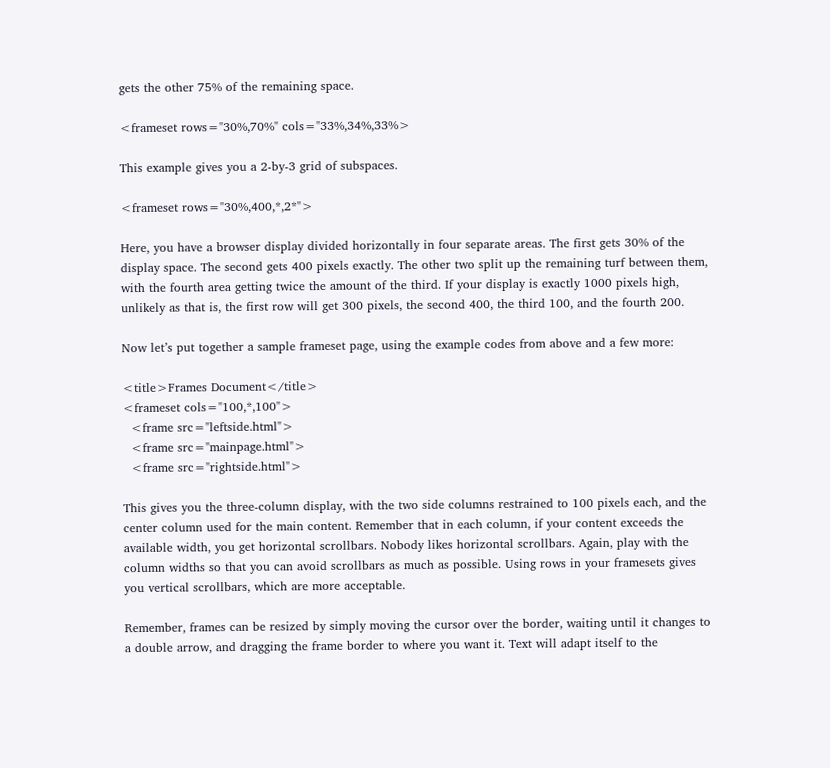gets the other 75% of the remaining space.

<frameset rows="30%,70%" cols="33%,34%,33%>

This example gives you a 2-by-3 grid of subspaces.

<frameset rows="30%,400,*,2*">

Here, you have a browser display divided horizontally in four separate areas. The first gets 30% of the display space. The second gets 400 pixels exactly. The other two split up the remaining turf between them, with the fourth area getting twice the amount of the third. If your display is exactly 1000 pixels high, unlikely as that is, the first row will get 300 pixels, the second 400, the third 100, and the fourth 200.

Now let’s put together a sample frameset page, using the example codes from above and a few more:

<title>Frames Document</title>
<frameset cols="100,*,100">
  <frame src="leftside.html">
  <frame src="mainpage.html">
  <frame src="rightside.html">

This gives you the three-column display, with the two side columns restrained to 100 pixels each, and the center column used for the main content. Remember that in each column, if your content exceeds the available width, you get horizontal scrollbars. Nobody likes horizontal scrollbars. Again, play with the column widths so that you can avoid scrollbars as much as possible. Using rows in your framesets gives you vertical scrollbars, which are more acceptable.

Remember, frames can be resized by simply moving the cursor over the border, waiting until it changes to a double arrow, and dragging the frame border to where you want it. Text will adapt itself to the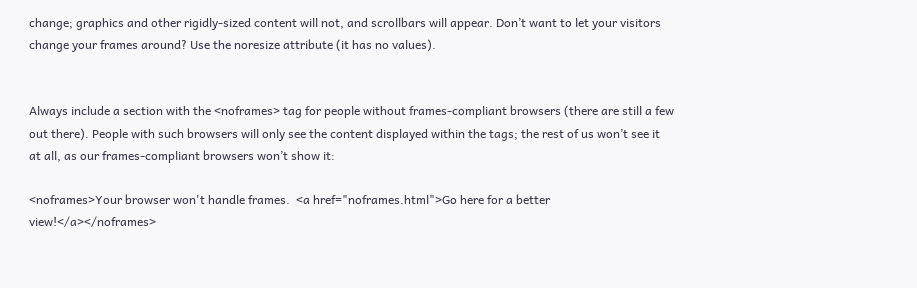change; graphics and other rigidly-sized content will not, and scrollbars will appear. Don’t want to let your visitors change your frames around? Use the noresize attribute (it has no values).


Always include a section with the <noframes> tag for people without frames-compliant browsers (there are still a few out there). People with such browsers will only see the content displayed within the tags; the rest of us won’t see it at all, as our frames-compliant browsers won’t show it:

<noframes>Your browser won't handle frames.  <a href="noframes.html">Go here for a better view!</a></noframes>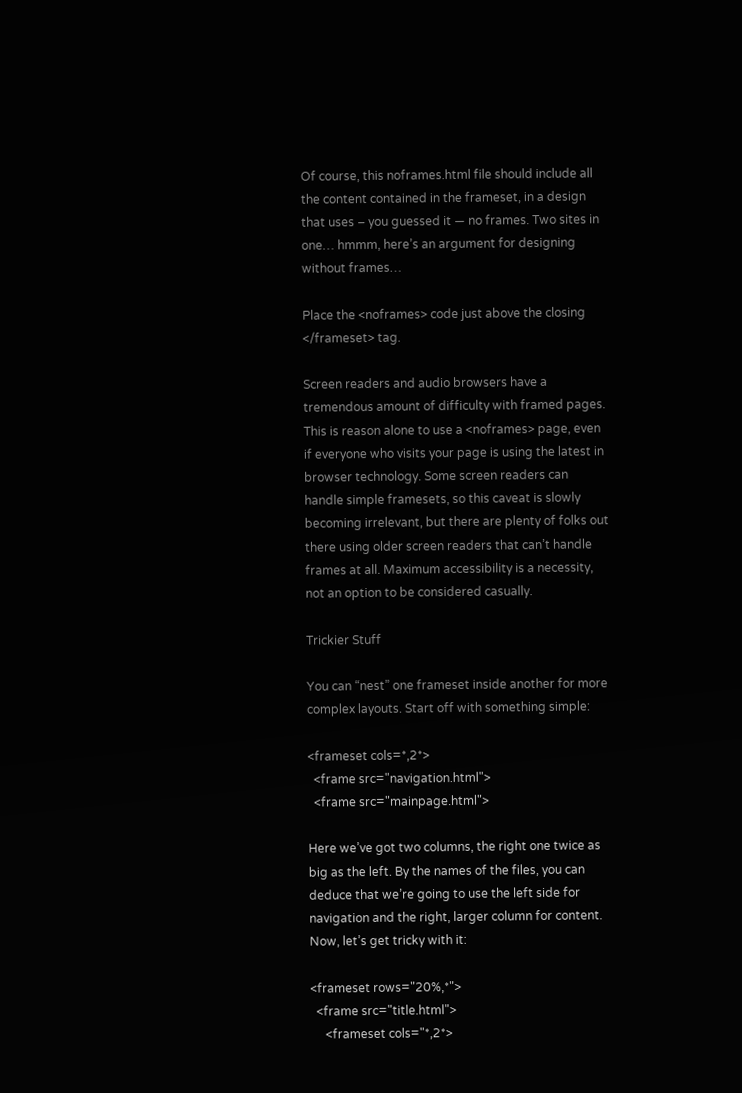Of course, this noframes.html file should include all the content contained in the frameset, in a design that uses – you guessed it — no frames. Two sites in one… hmmm, here’s an argument for designing without frames…

Place the <noframes> code just above the closing </frameset> tag.

Screen readers and audio browsers have a tremendous amount of difficulty with framed pages. This is reason alone to use a <noframes> page, even if everyone who visits your page is using the latest in browser technology. Some screen readers can handle simple framesets, so this caveat is slowly becoming irrelevant, but there are plenty of folks out there using older screen readers that can’t handle frames at all. Maximum accessibility is a necessity, not an option to be considered casually.

Trickier Stuff

You can “nest” one frameset inside another for more complex layouts. Start off with something simple:

<frameset cols=*,2*>
  <frame src="navigation.html">
  <frame src="mainpage.html">

Here we’ve got two columns, the right one twice as big as the left. By the names of the files, you can deduce that we’re going to use the left side for navigation and the right, larger column for content. Now, let’s get tricky with it:

<frameset rows="20%,*">
  <frame src="title.html">
     <frameset cols="*,2*>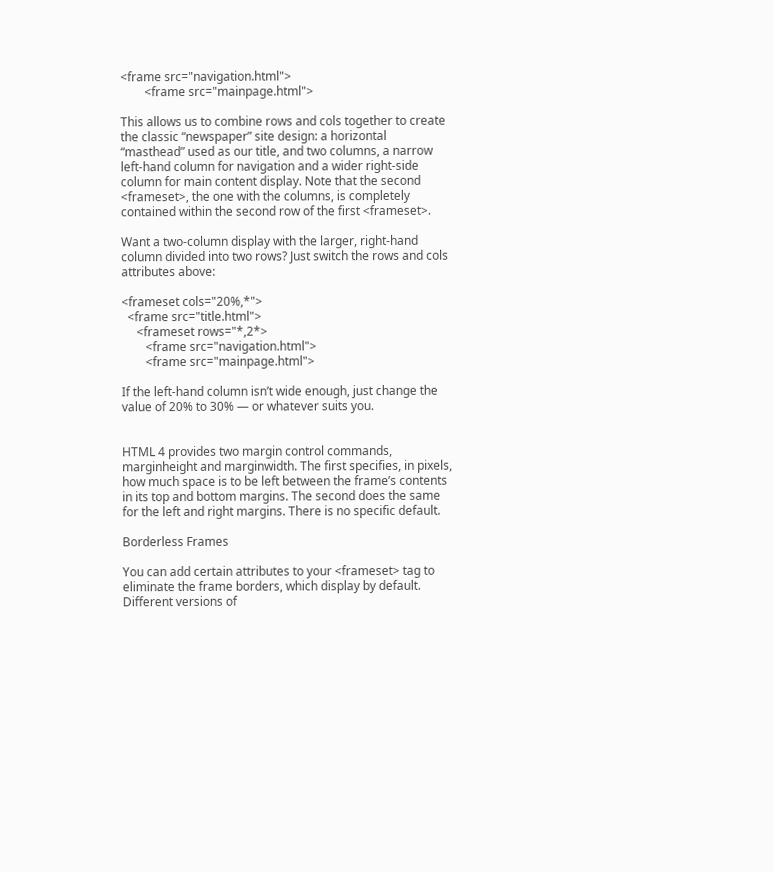<frame src="navigation.html">
        <frame src="mainpage.html">

This allows us to combine rows and cols together to create the classic “newspaper” site design: a horizontal “masthead” used as our title, and two columns, a narrow left-hand column for navigation and a wider right-side column for main content display. Note that the second <frameset>, the one with the columns, is completely contained within the second row of the first <frameset>.

Want a two-column display with the larger, right-hand column divided into two rows? Just switch the rows and cols attributes above:

<frameset cols="20%,*">
  <frame src="title.html">
     <frameset rows="*,2*>
        <frame src="navigation.html">
        <frame src="mainpage.html">

If the left-hand column isn’t wide enough, just change the value of 20% to 30% — or whatever suits you.


HTML 4 provides two margin control commands, marginheight and marginwidth. The first specifies, in pixels, how much space is to be left between the frame’s contents in its top and bottom margins. The second does the same for the left and right margins. There is no specific default.

Borderless Frames

You can add certain attributes to your <frameset> tag to eliminate the frame borders, which display by default. Different versions of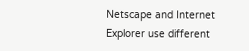Netscape and Internet Explorer use different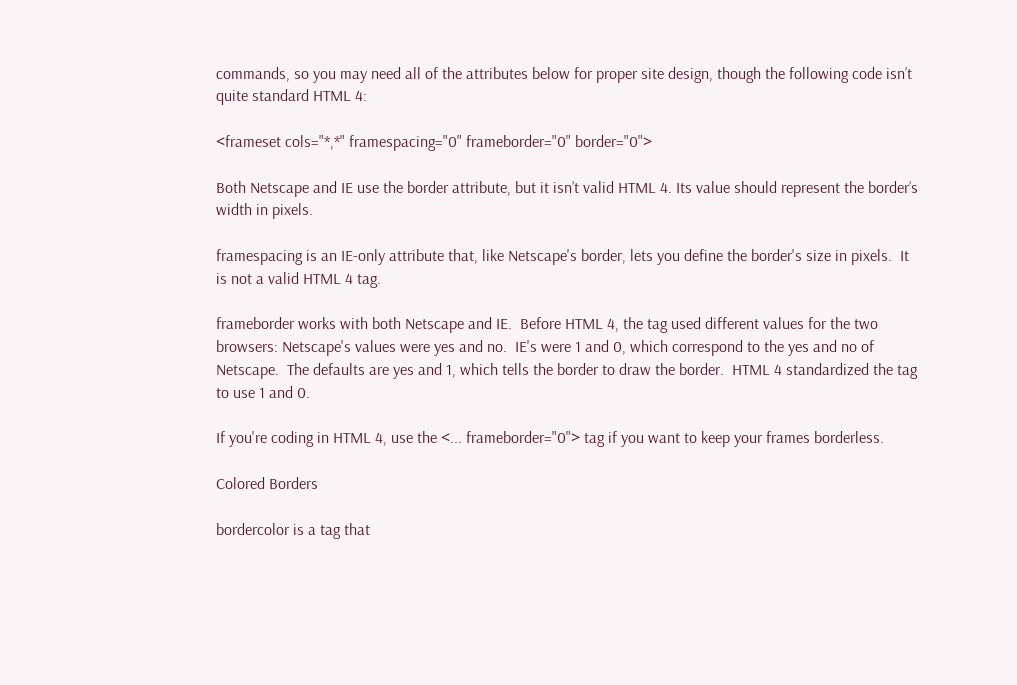commands, so you may need all of the attributes below for proper site design, though the following code isn’t quite standard HTML 4:

<frameset cols="*,*" framespacing="0" frameborder="0" border="0">

Both Netscape and IE use the border attribute, but it isn’t valid HTML 4. Its value should represent the border’s width in pixels.

framespacing is an IE-only attribute that, like Netscape's border, lets you define the border's size in pixels.  It is not a valid HTML 4 tag.

frameborder works with both Netscape and IE.  Before HTML 4, the tag used different values for the two browsers: Netscape's values were yes and no.  IE's were 1 and 0, which correspond to the yes and no of Netscape.  The defaults are yes and 1, which tells the border to draw the border.  HTML 4 standardized the tag to use 1 and 0.

If you're coding in HTML 4, use the <... frameborder="0"> tag if you want to keep your frames borderless.

Colored Borders

bordercolor is a tag that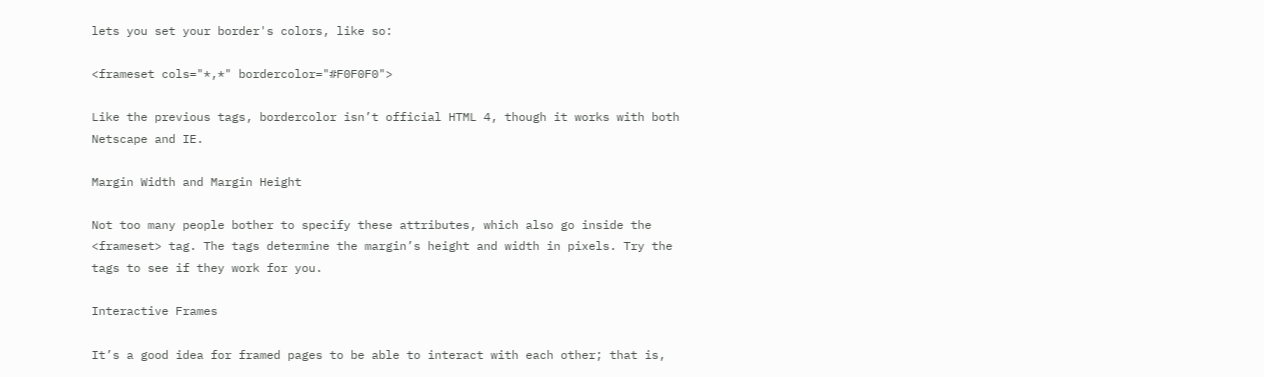lets you set your border's colors, like so:

<frameset cols="*,*" bordercolor="#F0F0F0">

Like the previous tags, bordercolor isn’t official HTML 4, though it works with both Netscape and IE.

Margin Width and Margin Height

Not too many people bother to specify these attributes, which also go inside the <frameset> tag. The tags determine the margin’s height and width in pixels. Try the tags to see if they work for you.

Interactive Frames

It’s a good idea for framed pages to be able to interact with each other; that is,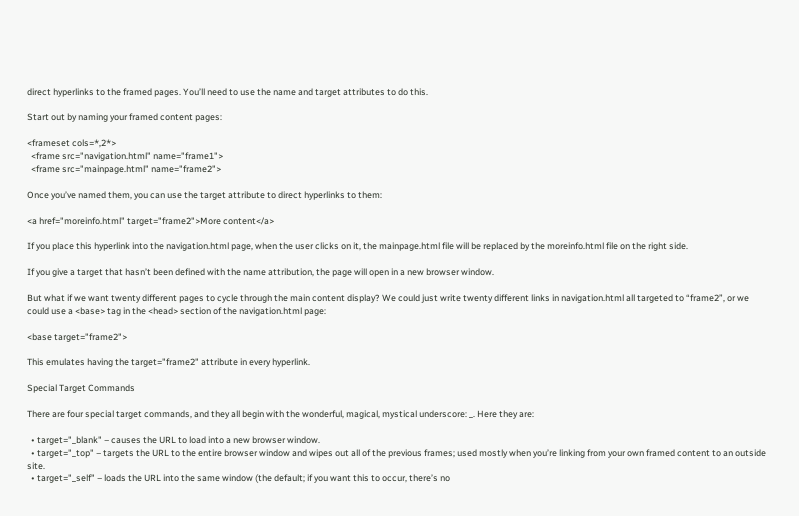direct hyperlinks to the framed pages. You’ll need to use the name and target attributes to do this.

Start out by naming your framed content pages:

<frameset cols=*,2*>
  <frame src="navigation.html" name="frame1">
  <frame src="mainpage.html" name="frame2">

Once you’ve named them, you can use the target attribute to direct hyperlinks to them:

<a href="moreinfo.html" target="frame2">More content</a>

If you place this hyperlink into the navigation.html page, when the user clicks on it, the mainpage.html file will be replaced by the moreinfo.html file on the right side.

If you give a target that hasn’t been defined with the name attribution, the page will open in a new browser window.

But what if we want twenty different pages to cycle through the main content display? We could just write twenty different links in navigation.html all targeted to “frame2”, or we could use a <base> tag in the <head> section of the navigation.html page:

<base target="frame2">

This emulates having the target="frame2" attribute in every hyperlink.

Special Target Commands

There are four special target commands, and they all begin with the wonderful, magical, mystical underscore: _. Here they are:

  • target="_blank" – causes the URL to load into a new browser window.
  • target="_top" – targets the URL to the entire browser window and wipes out all of the previous frames; used mostly when you’re linking from your own framed content to an outside site.
  • target="_self" – loads the URL into the same window (the default; if you want this to occur, there’s no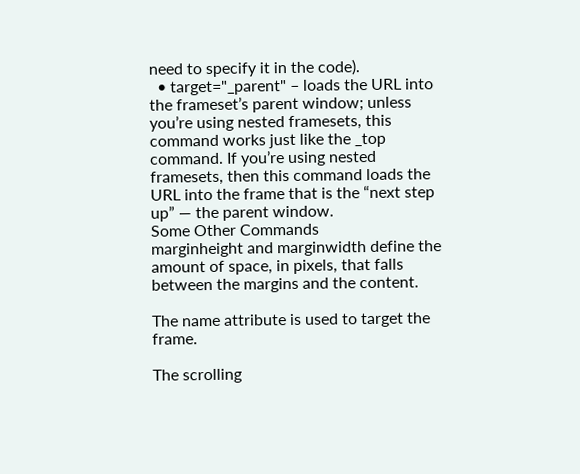need to specify it in the code).
  • target="_parent" – loads the URL into the frameset’s parent window; unless you’re using nested framesets, this command works just like the _top command. If you’re using nested framesets, then this command loads the URL into the frame that is the “next step up” — the parent window.
Some Other Commands
marginheight and marginwidth define the amount of space, in pixels, that falls between the margins and the content.

The name attribute is used to target the frame.

The scrolling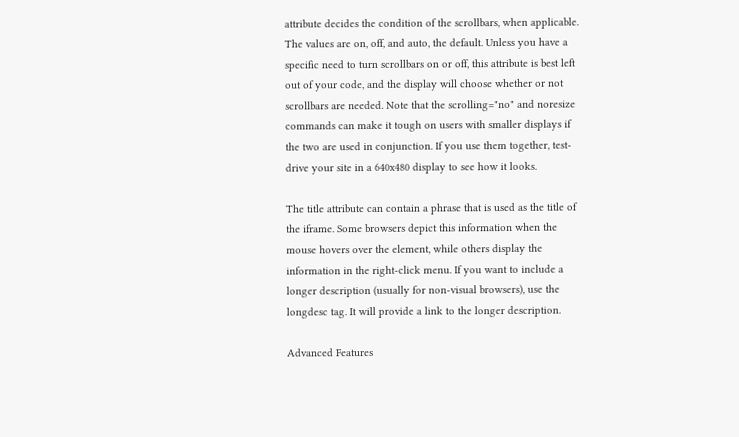attribute decides the condition of the scrollbars, when applicable. The values are on, off, and auto, the default. Unless you have a specific need to turn scrollbars on or off, this attribute is best left out of your code, and the display will choose whether or not scrollbars are needed. Note that the scrolling="no" and noresize commands can make it tough on users with smaller displays if the two are used in conjunction. If you use them together, test-drive your site in a 640x480 display to see how it looks.

The title attribute can contain a phrase that is used as the title of the iframe. Some browsers depict this information when the mouse hovers over the element, while others display the information in the right-click menu. If you want to include a longer description (usually for non-visual browsers), use the longdesc tag. It will provide a link to the longer description.

Advanced Features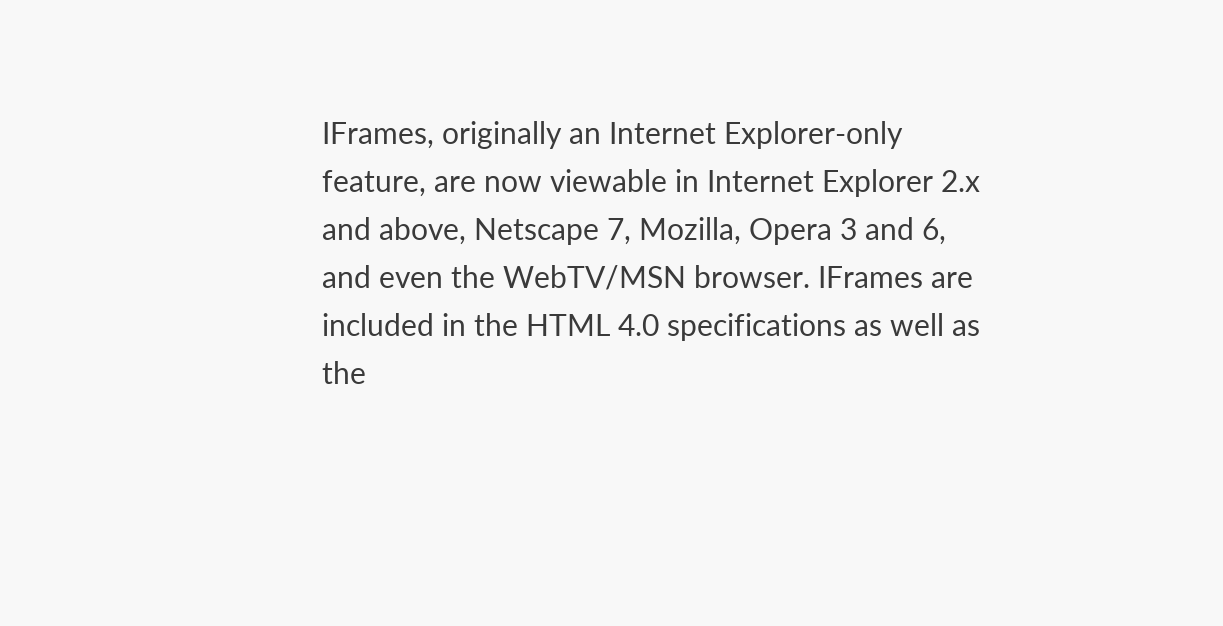IFrames, originally an Internet Explorer-only feature, are now viewable in Internet Explorer 2.x and above, Netscape 7, Mozilla, Opera 3 and 6, and even the WebTV/MSN browser. IFrames are included in the HTML 4.0 specifications as well as the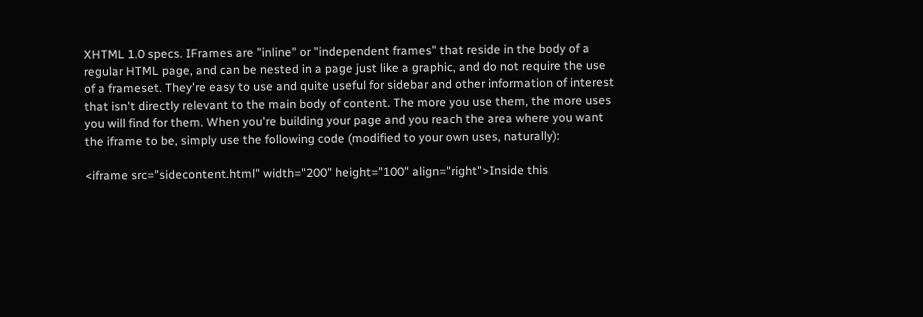XHTML 1.0 specs. IFrames are "inline" or "independent frames" that reside in the body of a regular HTML page, and can be nested in a page just like a graphic, and do not require the use of a frameset. They're easy to use and quite useful for sidebar and other information of interest that isn't directly relevant to the main body of content. The more you use them, the more uses you will find for them. When you're building your page and you reach the area where you want the iframe to be, simply use the following code (modified to your own uses, naturally):

<iframe src="sidecontent.html" width="200" height="100" align="right">Inside this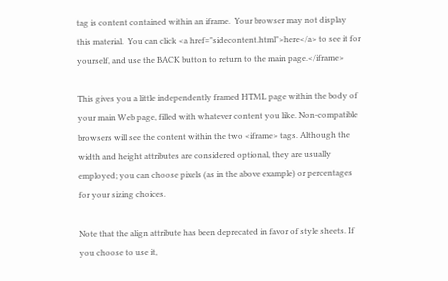tag is content contained within an iframe.  Your browser may not display this material.  You can click <a href="sidecontent.html">here</a> to see it for yourself, and use the BACK button to return to the main page.</iframe>

This gives you a little independently framed HTML page within the body of your main Web page, filled with whatever content you like. Non-compatible browsers will see the content within the two <iframe> tags. Although the width and height attributes are considered optional, they are usually employed; you can choose pixels (as in the above example) or percentages for your sizing choices.

Note that the align attribute has been deprecated in favor of style sheets. If you choose to use it,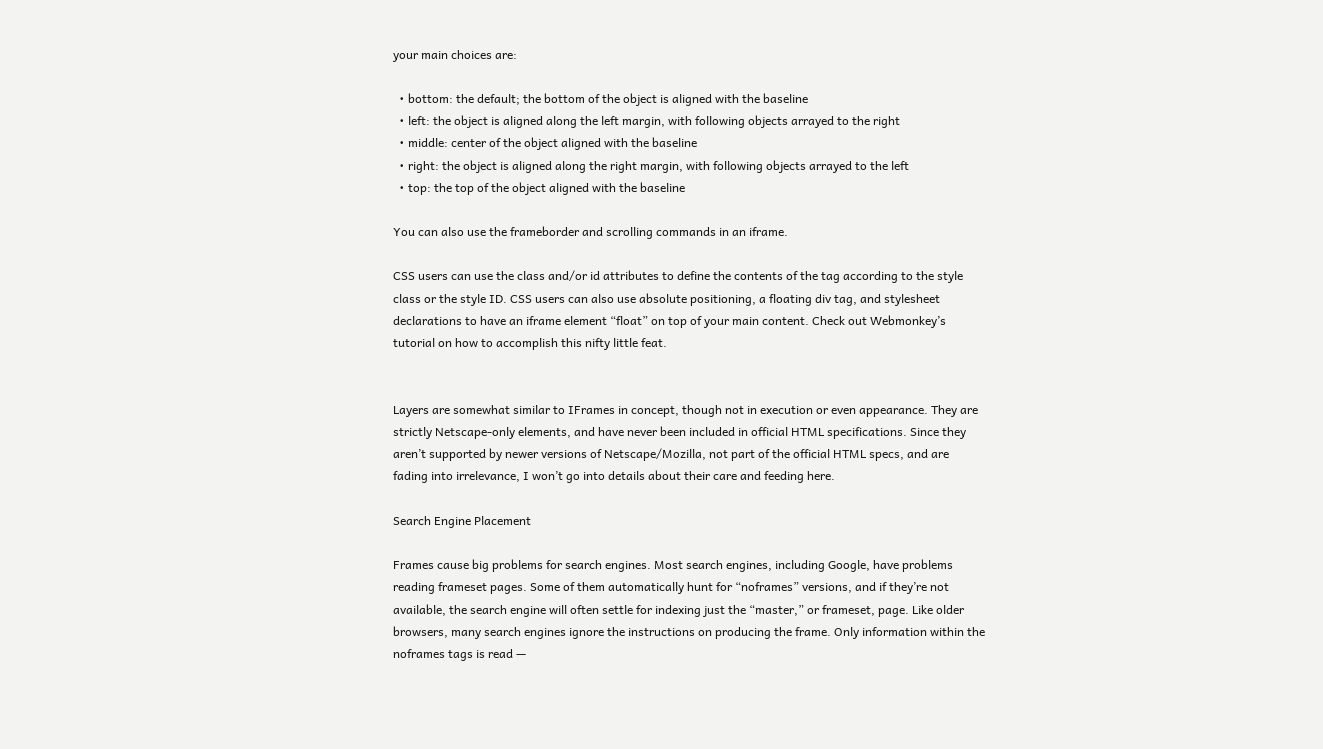your main choices are:

  • bottom: the default; the bottom of the object is aligned with the baseline
  • left: the object is aligned along the left margin, with following objects arrayed to the right
  • middle: center of the object aligned with the baseline
  • right: the object is aligned along the right margin, with following objects arrayed to the left
  • top: the top of the object aligned with the baseline

You can also use the frameborder and scrolling commands in an iframe.

CSS users can use the class and/or id attributes to define the contents of the tag according to the style class or the style ID. CSS users can also use absolute positioning, a floating div tag, and stylesheet declarations to have an iframe element “float” on top of your main content. Check out Webmonkey’s tutorial on how to accomplish this nifty little feat.


Layers are somewhat similar to IFrames in concept, though not in execution or even appearance. They are strictly Netscape-only elements, and have never been included in official HTML specifications. Since they aren’t supported by newer versions of Netscape/Mozilla, not part of the official HTML specs, and are fading into irrelevance, I won’t go into details about their care and feeding here.

Search Engine Placement

Frames cause big problems for search engines. Most search engines, including Google, have problems reading frameset pages. Some of them automatically hunt for “noframes” versions, and if they’re not available, the search engine will often settle for indexing just the “master,” or frameset, page. Like older browsers, many search engines ignore the instructions on producing the frame. Only information within the noframes tags is read —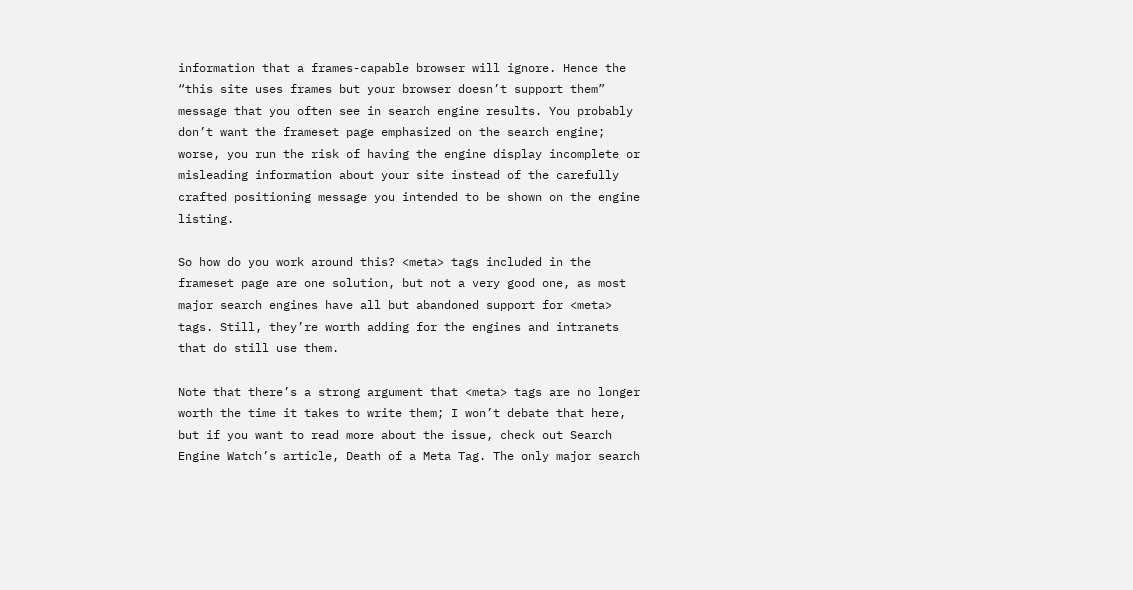information that a frames-capable browser will ignore. Hence the “this site uses frames but your browser doesn’t support them” message that you often see in search engine results. You probably don’t want the frameset page emphasized on the search engine; worse, you run the risk of having the engine display incomplete or misleading information about your site instead of the carefully crafted positioning message you intended to be shown on the engine listing.

So how do you work around this? <meta> tags included in the frameset page are one solution, but not a very good one, as most major search engines have all but abandoned support for <meta> tags. Still, they’re worth adding for the engines and intranets that do still use them.

Note that there’s a strong argument that <meta> tags are no longer worth the time it takes to write them; I won’t debate that here, but if you want to read more about the issue, check out Search Engine Watch’s article, Death of a Meta Tag. The only major search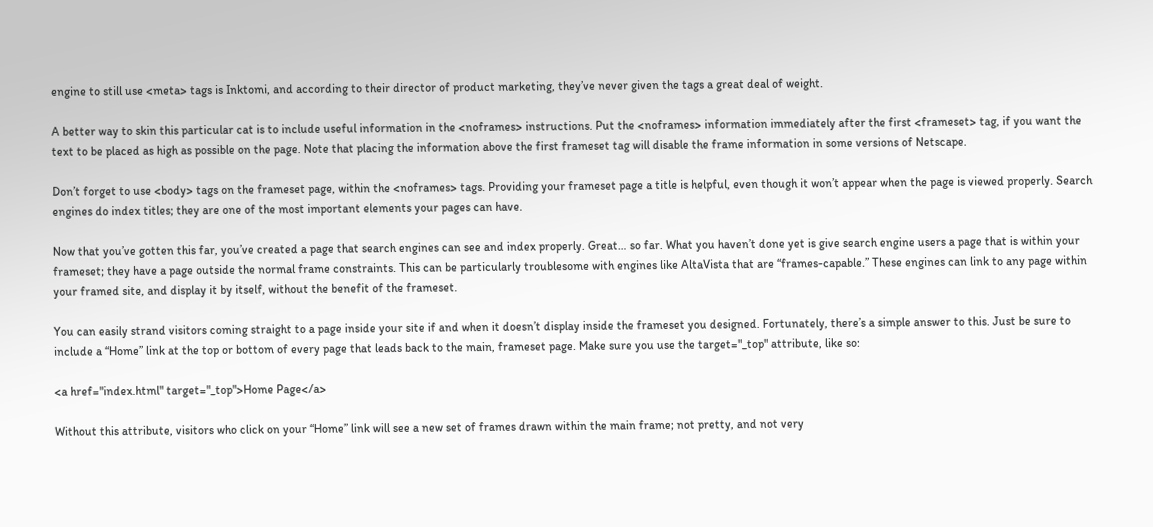engine to still use <meta> tags is Inktomi, and according to their director of product marketing, they’ve never given the tags a great deal of weight.

A better way to skin this particular cat is to include useful information in the <noframes> instructions. Put the <noframes> information immediately after the first <frameset> tag, if you want the text to be placed as high as possible on the page. Note that placing the information above the first frameset tag will disable the frame information in some versions of Netscape.

Don’t forget to use <body> tags on the frameset page, within the <noframes> tags. Providing your frameset page a title is helpful, even though it won’t appear when the page is viewed properly. Search engines do index titles; they are one of the most important elements your pages can have.

Now that you’ve gotten this far, you’ve created a page that search engines can see and index properly. Great… so far. What you haven’t done yet is give search engine users a page that is within your frameset; they have a page outside the normal frame constraints. This can be particularly troublesome with engines like AltaVista that are “frames-capable.” These engines can link to any page within your framed site, and display it by itself, without the benefit of the frameset.

You can easily strand visitors coming straight to a page inside your site if and when it doesn’t display inside the frameset you designed. Fortunately, there’s a simple answer to this. Just be sure to include a “Home” link at the top or bottom of every page that leads back to the main, frameset page. Make sure you use the target="_top" attribute, like so:

<a href="index.html" target="_top">Home Page</a>

Without this attribute, visitors who click on your “Home” link will see a new set of frames drawn within the main frame; not pretty, and not very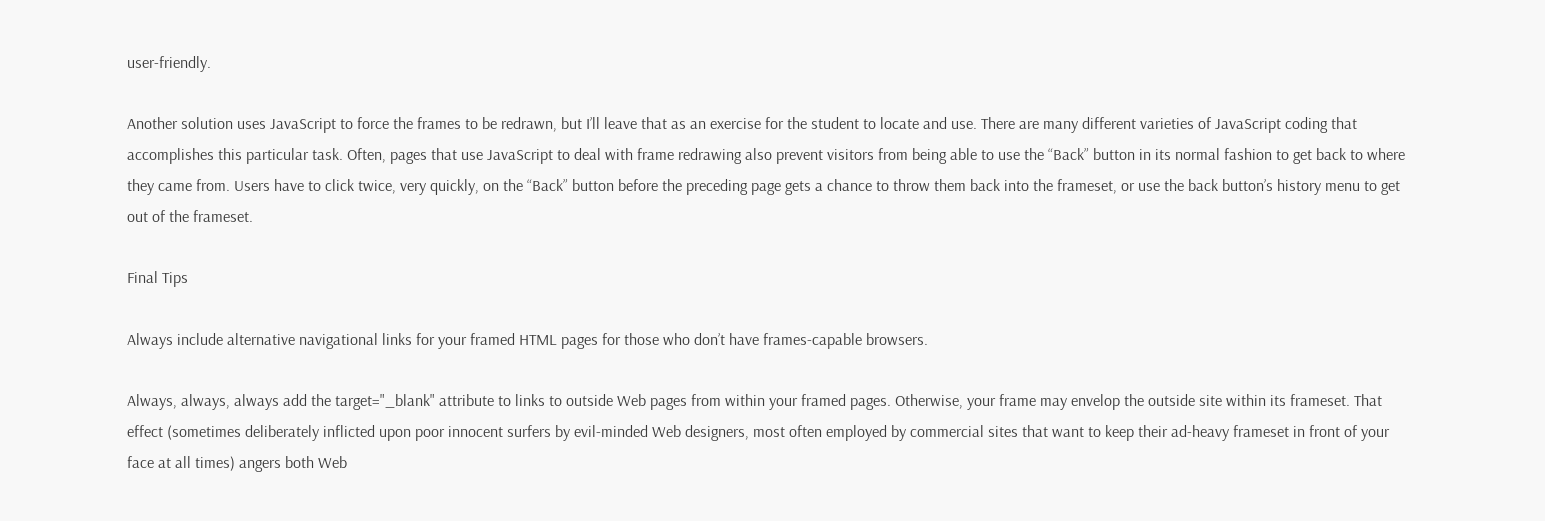user-friendly.

Another solution uses JavaScript to force the frames to be redrawn, but I’ll leave that as an exercise for the student to locate and use. There are many different varieties of JavaScript coding that accomplishes this particular task. Often, pages that use JavaScript to deal with frame redrawing also prevent visitors from being able to use the “Back” button in its normal fashion to get back to where they came from. Users have to click twice, very quickly, on the “Back” button before the preceding page gets a chance to throw them back into the frameset, or use the back button’s history menu to get out of the frameset.

Final Tips

Always include alternative navigational links for your framed HTML pages for those who don’t have frames-capable browsers.

Always, always, always add the target="_blank" attribute to links to outside Web pages from within your framed pages. Otherwise, your frame may envelop the outside site within its frameset. That effect (sometimes deliberately inflicted upon poor innocent surfers by evil-minded Web designers, most often employed by commercial sites that want to keep their ad-heavy frameset in front of your face at all times) angers both Web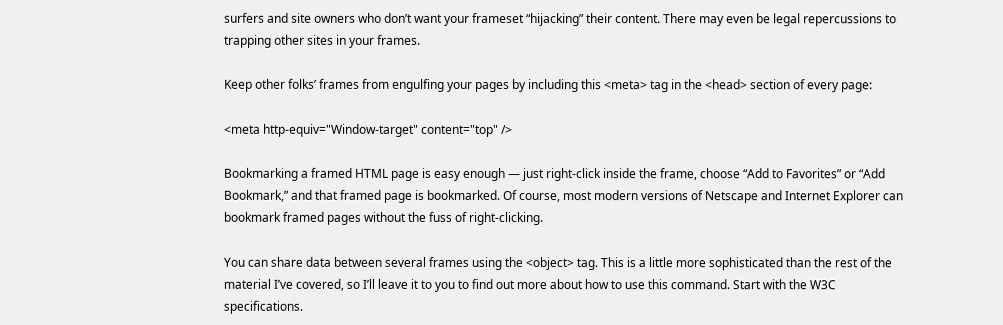surfers and site owners who don’t want your frameset “hijacking” their content. There may even be legal repercussions to trapping other sites in your frames.

Keep other folks’ frames from engulfing your pages by including this <meta> tag in the <head> section of every page:

<meta http-equiv="Window-target" content="top" />

Bookmarking a framed HTML page is easy enough — just right-click inside the frame, choose “Add to Favorites” or “Add Bookmark,” and that framed page is bookmarked. Of course, most modern versions of Netscape and Internet Explorer can bookmark framed pages without the fuss of right-clicking.

You can share data between several frames using the <object> tag. This is a little more sophisticated than the rest of the material I’ve covered, so I’ll leave it to you to find out more about how to use this command. Start with the W3C specifications.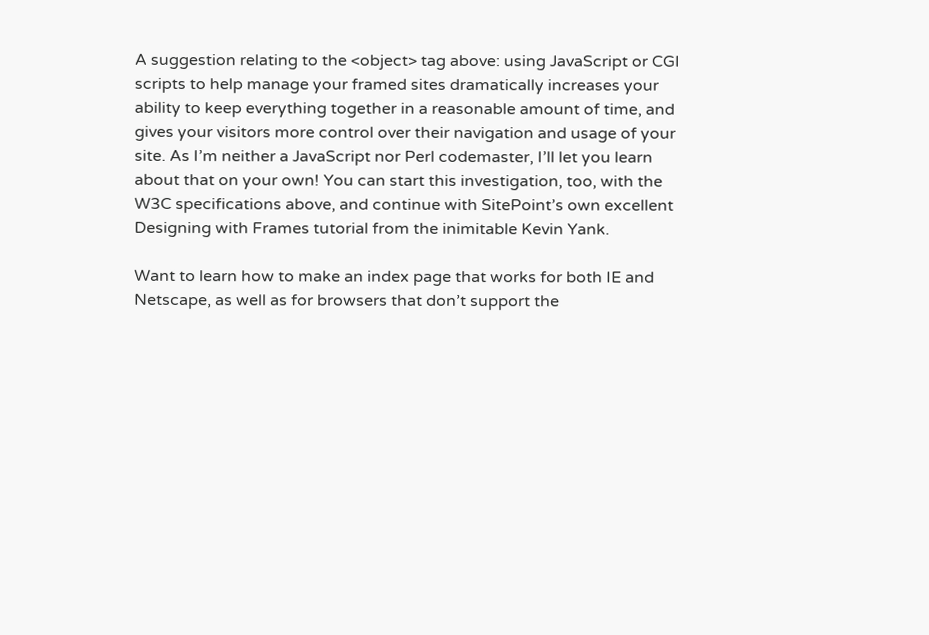A suggestion relating to the <object> tag above: using JavaScript or CGI scripts to help manage your framed sites dramatically increases your ability to keep everything together in a reasonable amount of time, and gives your visitors more control over their navigation and usage of your site. As I’m neither a JavaScript nor Perl codemaster, I’ll let you learn about that on your own! You can start this investigation, too, with the W3C specifications above, and continue with SitePoint’s own excellent Designing with Frames tutorial from the inimitable Kevin Yank.

Want to learn how to make an index page that works for both IE and Netscape, as well as for browsers that don’t support the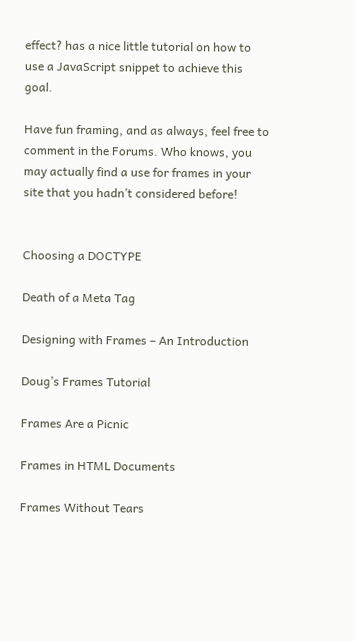effect? has a nice little tutorial on how to use a JavaScript snippet to achieve this goal.

Have fun framing, and as always, feel free to comment in the Forums. Who knows, you may actually find a use for frames in your site that you hadn’t considered before!


Choosing a DOCTYPE

Death of a Meta Tag

Designing with Frames – An Introduction

Doug’s Frames Tutorial

Frames Are a Picnic

Frames in HTML Documents

Frames Without Tears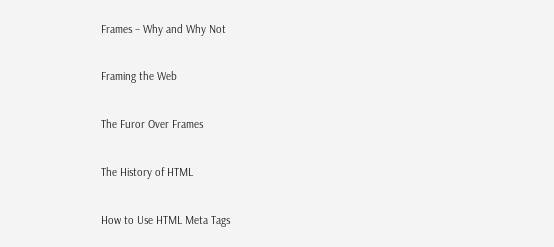Frames – Why and Why Not

Framing the Web

The Furor Over Frames

The History of HTML

How to Use HTML Meta Tags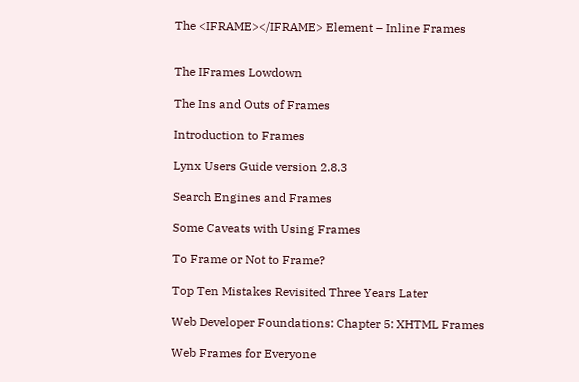The <IFRAME></IFRAME> Element – Inline Frames


The IFrames Lowdown

The Ins and Outs of Frames

Introduction to Frames

Lynx Users Guide version 2.8.3

Search Engines and Frames

Some Caveats with Using Frames

To Frame or Not to Frame?

Top Ten Mistakes Revisited Three Years Later

Web Developer Foundations: Chapter 5: XHTML Frames

Web Frames for Everyone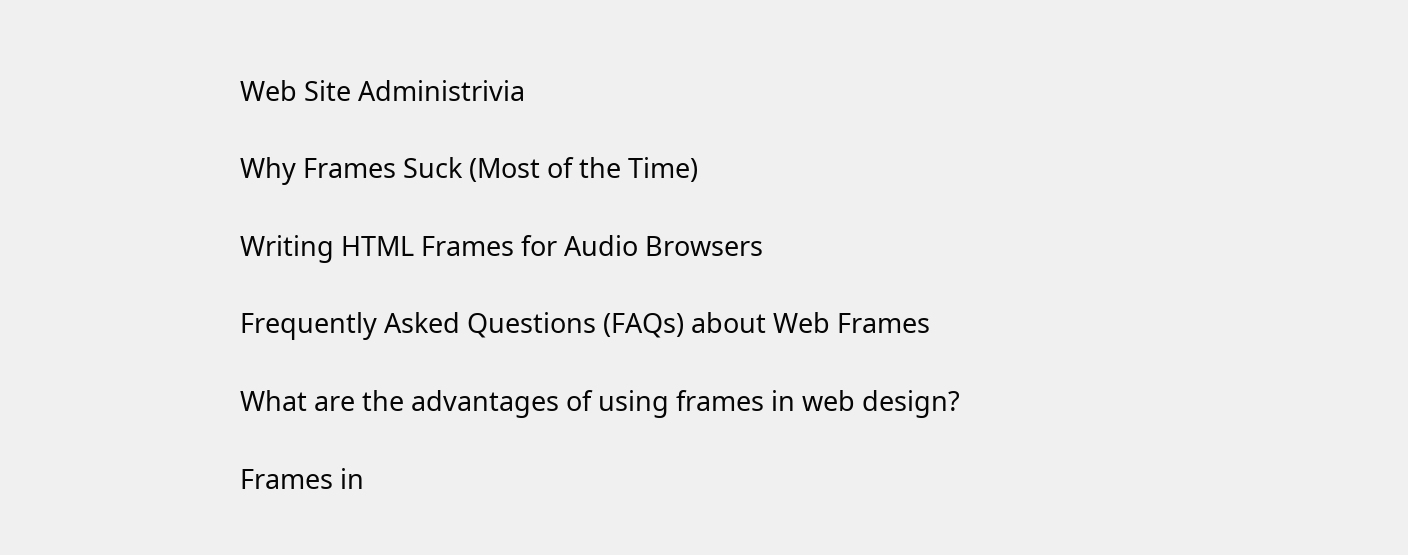Web Site Administrivia

Why Frames Suck (Most of the Time)

Writing HTML Frames for Audio Browsers

Frequently Asked Questions (FAQs) about Web Frames

What are the advantages of using frames in web design?

Frames in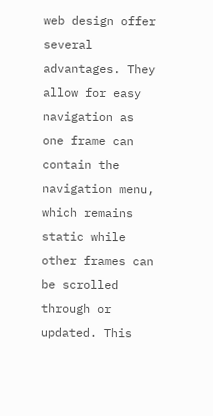web design offer several advantages. They allow for easy navigation as one frame can contain the navigation menu, which remains static while other frames can be scrolled through or updated. This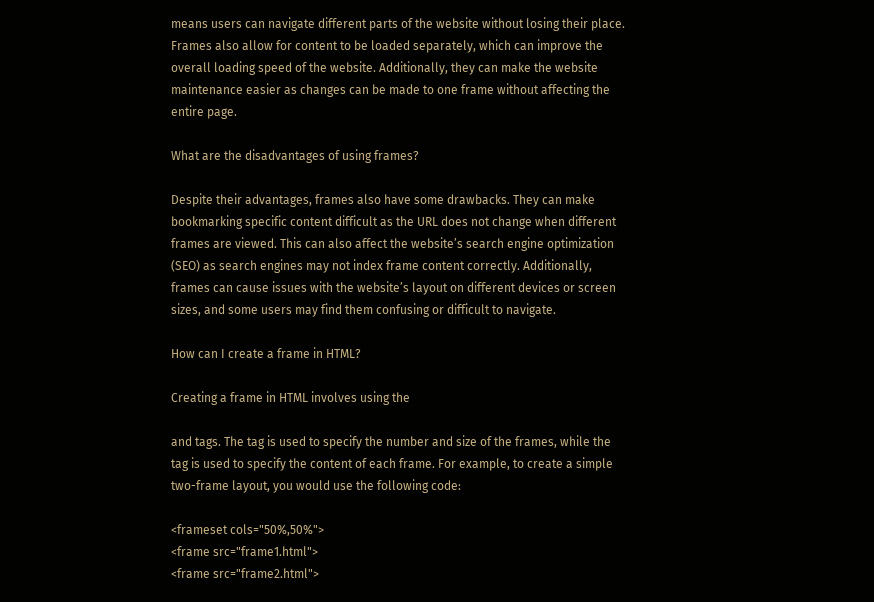means users can navigate different parts of the website without losing their place. Frames also allow for content to be loaded separately, which can improve the overall loading speed of the website. Additionally, they can make the website maintenance easier as changes can be made to one frame without affecting the entire page.

What are the disadvantages of using frames?

Despite their advantages, frames also have some drawbacks. They can make bookmarking specific content difficult as the URL does not change when different frames are viewed. This can also affect the website’s search engine optimization (SEO) as search engines may not index frame content correctly. Additionally, frames can cause issues with the website’s layout on different devices or screen sizes, and some users may find them confusing or difficult to navigate.

How can I create a frame in HTML?

Creating a frame in HTML involves using the

and tags. The tag is used to specify the number and size of the frames, while the tag is used to specify the content of each frame. For example, to create a simple two-frame layout, you would use the following code:

<frameset cols="50%,50%">
<frame src="frame1.html">
<frame src="frame2.html">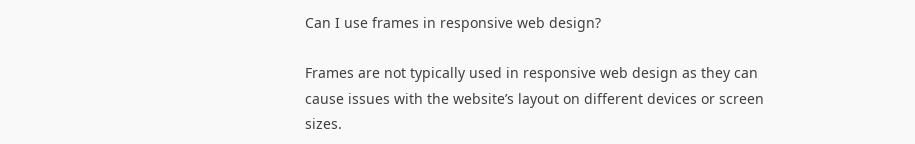Can I use frames in responsive web design?

Frames are not typically used in responsive web design as they can cause issues with the website’s layout on different devices or screen sizes.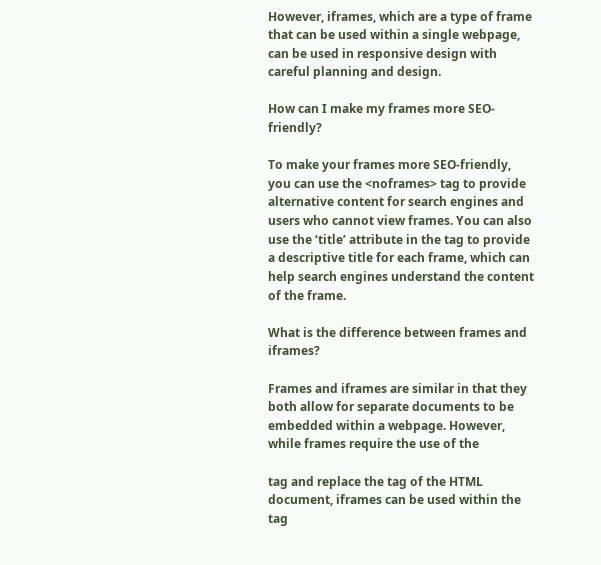However, iframes, which are a type of frame that can be used within a single webpage, can be used in responsive design with careful planning and design.

How can I make my frames more SEO-friendly?

To make your frames more SEO-friendly, you can use the <noframes> tag to provide alternative content for search engines and users who cannot view frames. You can also use the ‘title’ attribute in the tag to provide a descriptive title for each frame, which can help search engines understand the content of the frame.

What is the difference between frames and iframes?

Frames and iframes are similar in that they both allow for separate documents to be embedded within a webpage. However, while frames require the use of the

tag and replace the tag of the HTML document, iframes can be used within the tag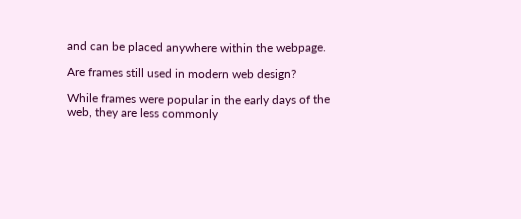and can be placed anywhere within the webpage.

Are frames still used in modern web design?

While frames were popular in the early days of the web, they are less commonly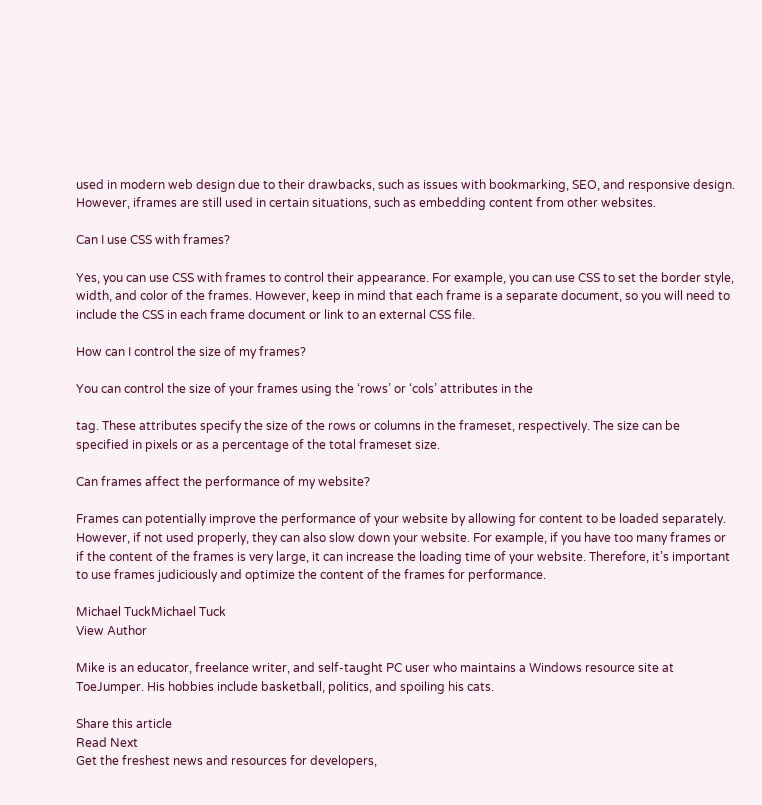used in modern web design due to their drawbacks, such as issues with bookmarking, SEO, and responsive design. However, iframes are still used in certain situations, such as embedding content from other websites.

Can I use CSS with frames?

Yes, you can use CSS with frames to control their appearance. For example, you can use CSS to set the border style, width, and color of the frames. However, keep in mind that each frame is a separate document, so you will need to include the CSS in each frame document or link to an external CSS file.

How can I control the size of my frames?

You can control the size of your frames using the ‘rows’ or ‘cols’ attributes in the

tag. These attributes specify the size of the rows or columns in the frameset, respectively. The size can be specified in pixels or as a percentage of the total frameset size.

Can frames affect the performance of my website?

Frames can potentially improve the performance of your website by allowing for content to be loaded separately. However, if not used properly, they can also slow down your website. For example, if you have too many frames or if the content of the frames is very large, it can increase the loading time of your website. Therefore, it’s important to use frames judiciously and optimize the content of the frames for performance.

Michael TuckMichael Tuck
View Author

Mike is an educator, freelance writer, and self-taught PC user who maintains a Windows resource site at ToeJumper. His hobbies include basketball, politics, and spoiling his cats.

Share this article
Read Next
Get the freshest news and resources for developers,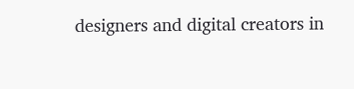designers and digital creators in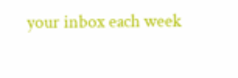your inbox each week